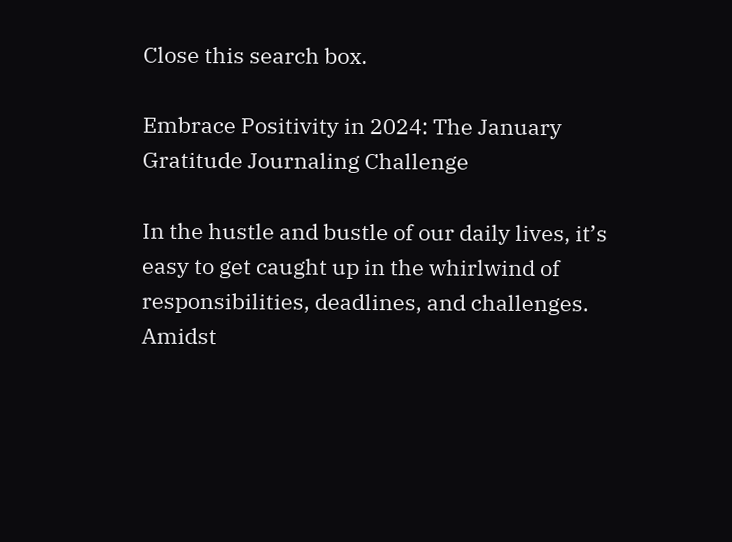Close this search box.

Embrace Positivity in 2024: The January Gratitude Journaling Challenge

In the hustle and bustle of our daily lives, it’s easy to get caught up in the whirlwind of responsibilities, deadlines, and challenges. Amidst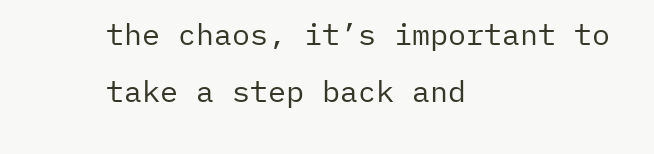the chaos, it’s important to take a step back and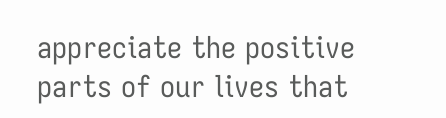appreciate the positive parts of our lives that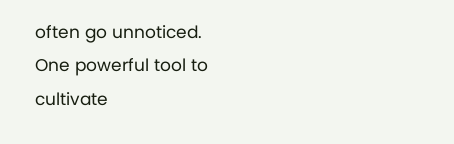often go unnoticed. One powerful tool to cultivate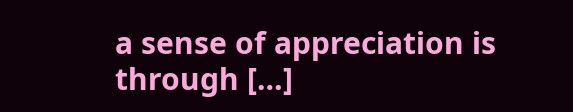a sense of appreciation is through […]